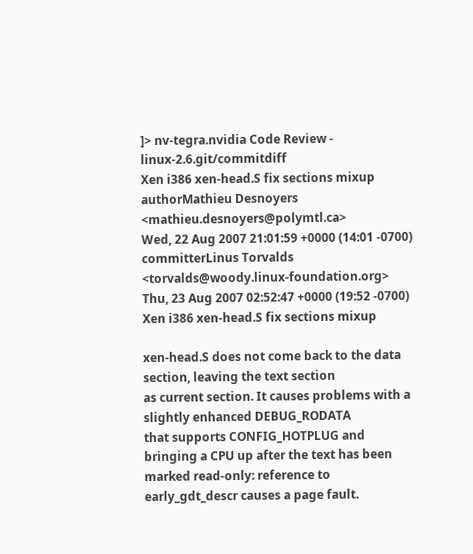]> nv-tegra.nvidia Code Review - linux-2.6.git/commitdiff
Xen i386 xen-head.S fix sections mixup
authorMathieu Desnoyers <mathieu.desnoyers@polymtl.ca>
Wed, 22 Aug 2007 21:01:59 +0000 (14:01 -0700)
committerLinus Torvalds <torvalds@woody.linux-foundation.org>
Thu, 23 Aug 2007 02:52:47 +0000 (19:52 -0700)
Xen i386 xen-head.S fix sections mixup

xen-head.S does not come back to the data section, leaving the text section
as current section. It causes problems with a slightly enhanced DEBUG_RODATA
that supports CONFIG_HOTPLUG and bringing a CPU up after the text has been
marked read-only: reference to early_gdt_descr causes a page fault.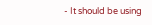- It should be using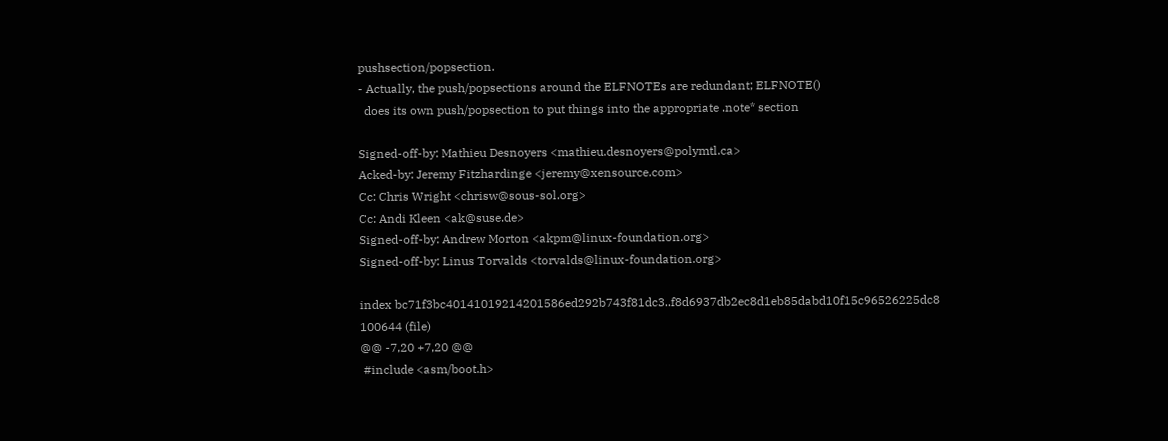pushsection/popsection.
- Actually, the push/popsections around the ELFNOTEs are redundant; ELFNOTE()
  does its own push/popsection to put things into the appropriate .note* section

Signed-off-by: Mathieu Desnoyers <mathieu.desnoyers@polymtl.ca>
Acked-by: Jeremy Fitzhardinge <jeremy@xensource.com>
Cc: Chris Wright <chrisw@sous-sol.org>
Cc: Andi Kleen <ak@suse.de>
Signed-off-by: Andrew Morton <akpm@linux-foundation.org>
Signed-off-by: Linus Torvalds <torvalds@linux-foundation.org>

index bc71f3bc40141019214201586ed292b743f81dc3..f8d6937db2ec8d1eb85dabd10f15c96526225dc8 100644 (file)
@@ -7,20 +7,20 @@
 #include <asm/boot.h>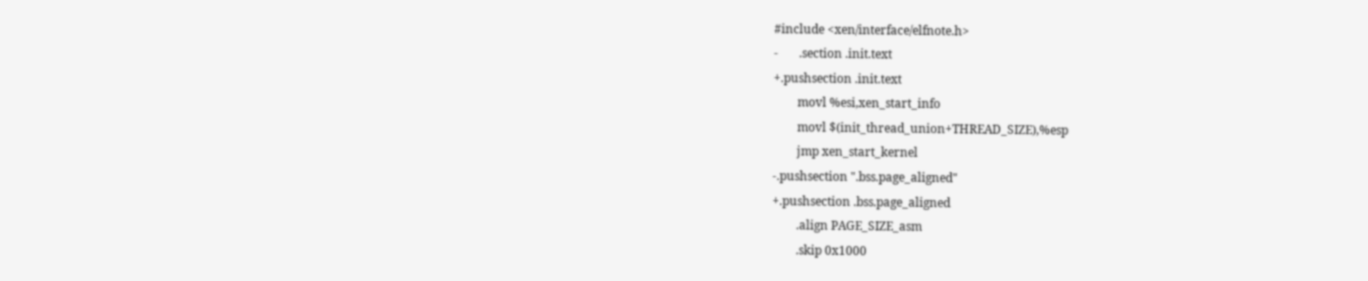#include <xen/interface/elfnote.h>
-       .section .init.text
+.pushsection .init.text
        movl %esi,xen_start_info
        movl $(init_thread_union+THREAD_SIZE),%esp
        jmp xen_start_kernel
-.pushsection ".bss.page_aligned"
+.pushsection .bss.page_aligned
        .align PAGE_SIZE_asm
        .skip 0x1000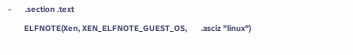-       .section .text
        ELFNOTE(Xen, XEN_ELFNOTE_GUEST_OS,       .asciz "linux")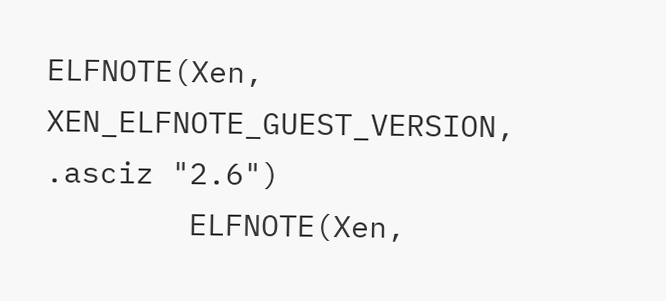ELFNOTE(Xen, XEN_ELFNOTE_GUEST_VERSION,  .asciz "2.6")
        ELFNOTE(Xen,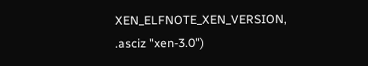XEN_ELFNOTE_XEN_VERSION,    .asciz "xen-3.0")